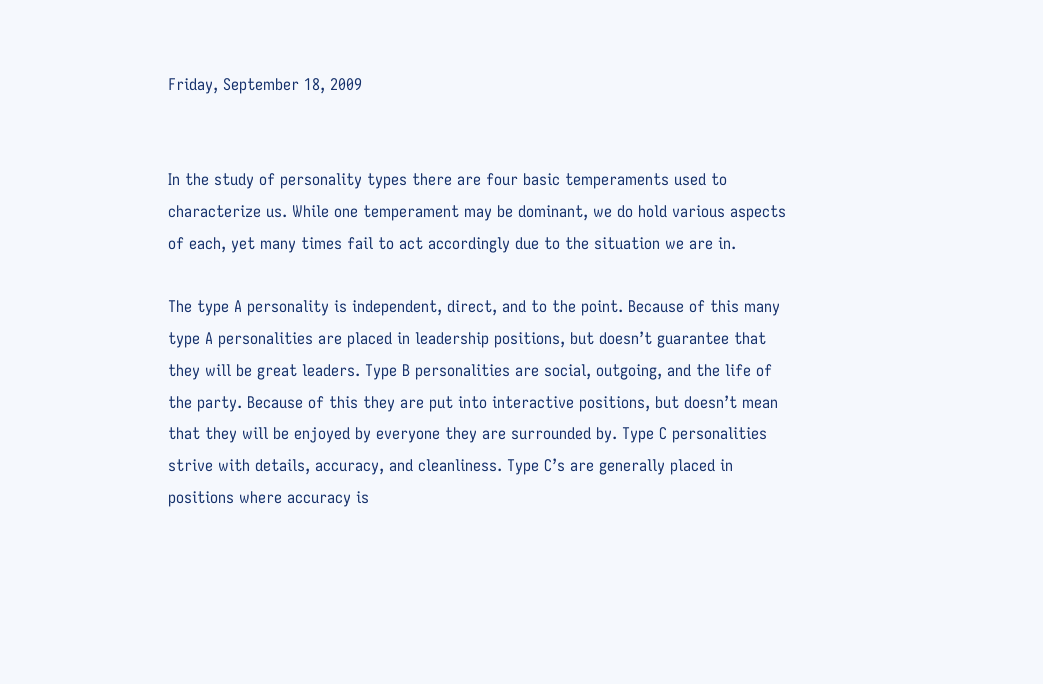Friday, September 18, 2009


In the study of personality types there are four basic temperaments used to characterize us. While one temperament may be dominant, we do hold various aspects of each, yet many times fail to act accordingly due to the situation we are in.

The type A personality is independent, direct, and to the point. Because of this many type A personalities are placed in leadership positions, but doesn’t guarantee that they will be great leaders. Type B personalities are social, outgoing, and the life of the party. Because of this they are put into interactive positions, but doesn’t mean that they will be enjoyed by everyone they are surrounded by. Type C personalities strive with details, accuracy, and cleanliness. Type C’s are generally placed in positions where accuracy is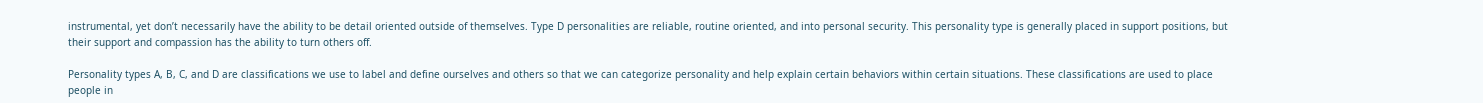instrumental, yet don’t necessarily have the ability to be detail oriented outside of themselves. Type D personalities are reliable, routine oriented, and into personal security. This personality type is generally placed in support positions, but their support and compassion has the ability to turn others off.

Personality types A, B, C, and D are classifications we use to label and define ourselves and others so that we can categorize personality and help explain certain behaviors within certain situations. These classifications are used to place people in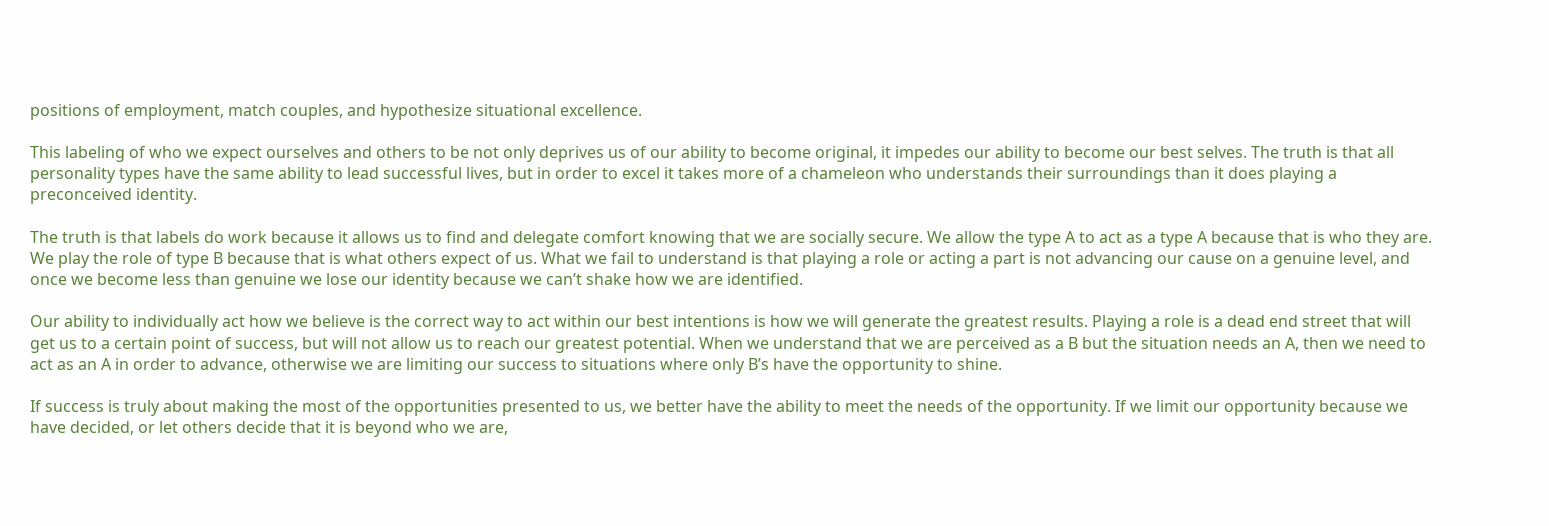positions of employment, match couples, and hypothesize situational excellence.

This labeling of who we expect ourselves and others to be not only deprives us of our ability to become original, it impedes our ability to become our best selves. The truth is that all personality types have the same ability to lead successful lives, but in order to excel it takes more of a chameleon who understands their surroundings than it does playing a preconceived identity.

The truth is that labels do work because it allows us to find and delegate comfort knowing that we are socially secure. We allow the type A to act as a type A because that is who they are. We play the role of type B because that is what others expect of us. What we fail to understand is that playing a role or acting a part is not advancing our cause on a genuine level, and once we become less than genuine we lose our identity because we can’t shake how we are identified.

Our ability to individually act how we believe is the correct way to act within our best intentions is how we will generate the greatest results. Playing a role is a dead end street that will get us to a certain point of success, but will not allow us to reach our greatest potential. When we understand that we are perceived as a B but the situation needs an A, then we need to act as an A in order to advance, otherwise we are limiting our success to situations where only B’s have the opportunity to shine.

If success is truly about making the most of the opportunities presented to us, we better have the ability to meet the needs of the opportunity. If we limit our opportunity because we have decided, or let others decide that it is beyond who we are,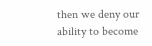then we deny our ability to become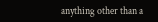anything other than a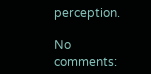perception.

No comments: